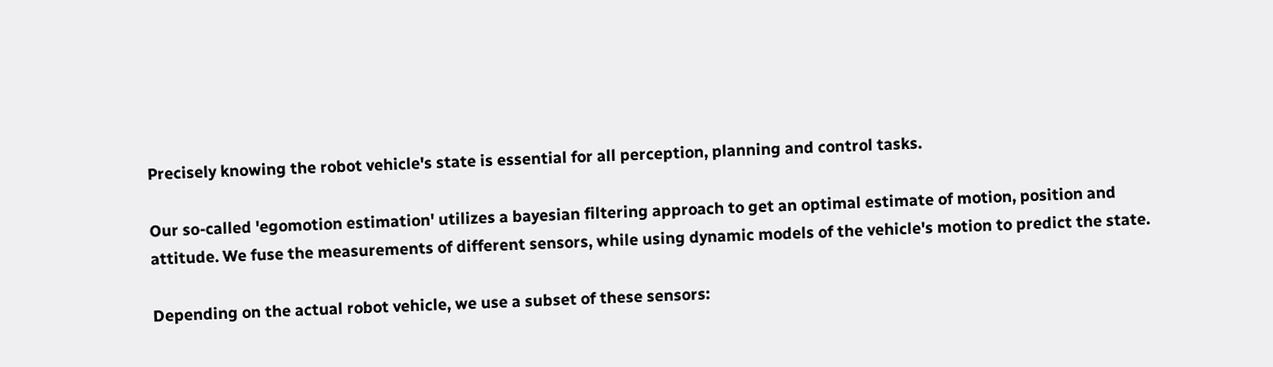Precisely knowing the robot vehicle's state is essential for all perception, planning and control tasks.

Our so-called 'egomotion estimation' utilizes a bayesian filtering approach to get an optimal estimate of motion, position and attitude. We fuse the measurements of different sensors, while using dynamic models of the vehicle's motion to predict the state.

Depending on the actual robot vehicle, we use a subset of these sensors: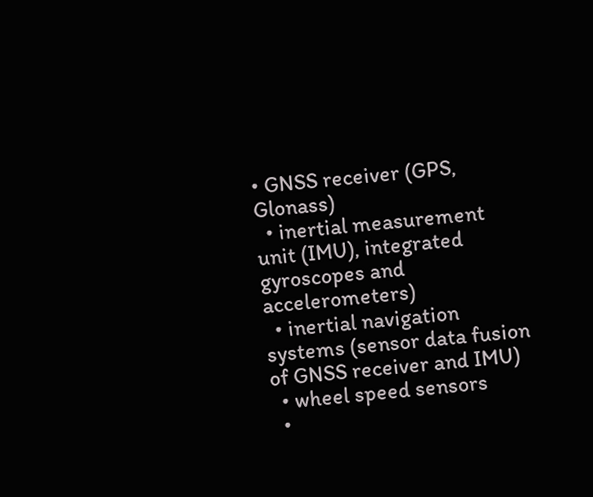• GNSS receiver (GPS, Glonass)
  • inertial measurement unit (IMU), integrated gyroscopes and accelerometers)
  • inertial navigation systems (sensor data fusion of GNSS receiver and IMU)
  • wheel speed sensors
  •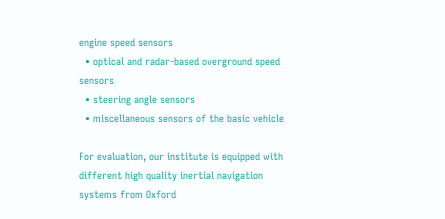engine speed sensors
  • optical and radar-based overground speed sensors
  • steering angle sensors
  • miscellaneous sensors of the basic vehicle

For evaluation, our institute is equipped with different high quality inertial navigation systems from Oxford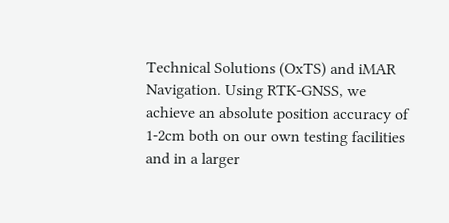Technical Solutions (OxTS) and iMAR Navigation. Using RTK-GNSS, we achieve an absolute position accuracy of 1-2cm both on our own testing facilities and in a larger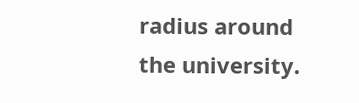radius around the university.